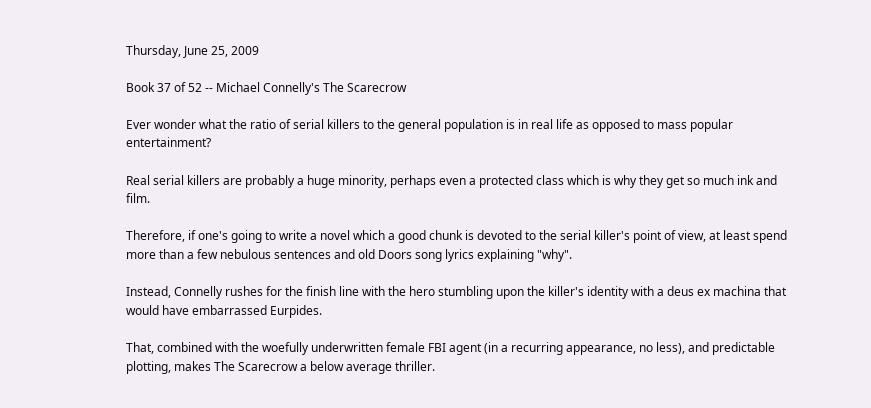Thursday, June 25, 2009

Book 37 of 52 -- Michael Connelly's The Scarecrow

Ever wonder what the ratio of serial killers to the general population is in real life as opposed to mass popular entertainment?

Real serial killers are probably a huge minority, perhaps even a protected class which is why they get so much ink and film.

Therefore, if one's going to write a novel which a good chunk is devoted to the serial killer's point of view, at least spend more than a few nebulous sentences and old Doors song lyrics explaining "why".

Instead, Connelly rushes for the finish line with the hero stumbling upon the killer's identity with a deus ex machina that would have embarrassed Eurpides.

That, combined with the woefully underwritten female FBI agent (in a recurring appearance, no less), and predictable plotting, makes The Scarecrow a below average thriller.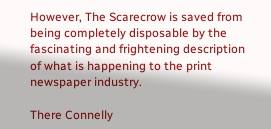However, The Scarecrow is saved from being completely disposable by the fascinating and frightening description of what is happening to the print newspaper industry.

There Connelly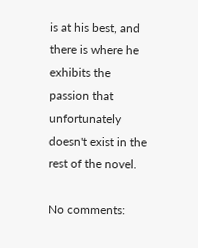is at his best, and there is where he exhibits the passion that unfortunately doesn't exist in the rest of the novel.

No comments: